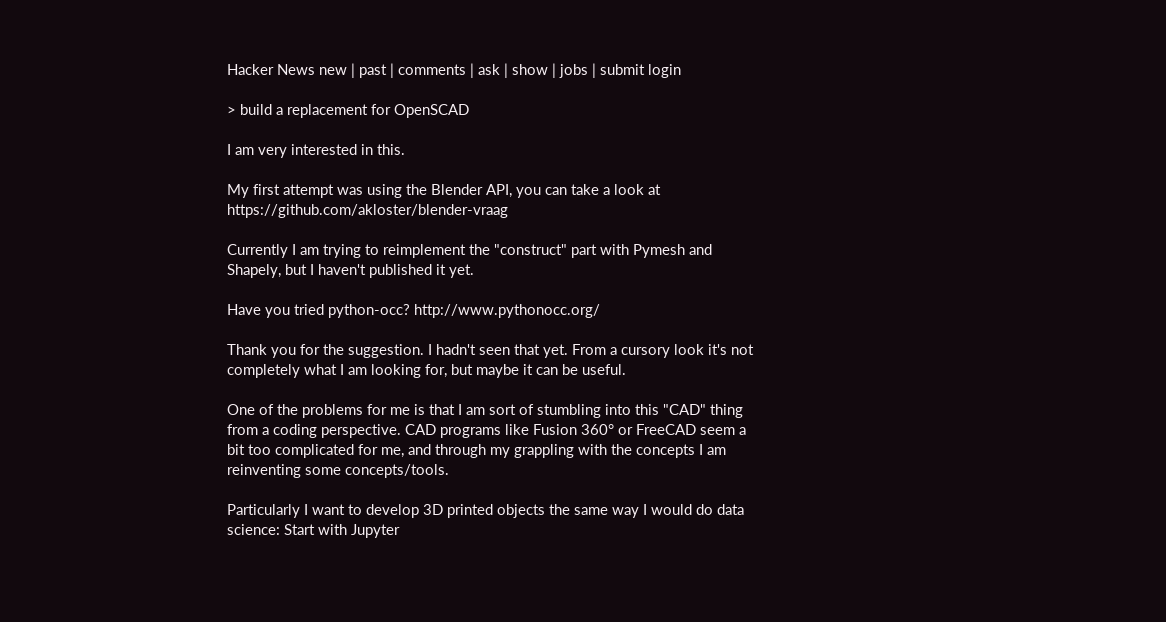Hacker News new | past | comments | ask | show | jobs | submit login

> build a replacement for OpenSCAD

I am very interested in this.

My first attempt was using the Blender API, you can take a look at https://github.com/akloster/blender-vraag

Currently I am trying to reimplement the "construct" part with Pymesh and Shapely, but I haven't published it yet.

Have you tried python-occ? http://www.pythonocc.org/

Thank you for the suggestion. I hadn't seen that yet. From a cursory look it's not completely what I am looking for, but maybe it can be useful.

One of the problems for me is that I am sort of stumbling into this "CAD" thing from a coding perspective. CAD programs like Fusion 360° or FreeCAD seem a bit too complicated for me, and through my grappling with the concepts I am reinventing some concepts/tools.

Particularly I want to develop 3D printed objects the same way I would do data science: Start with Jupyter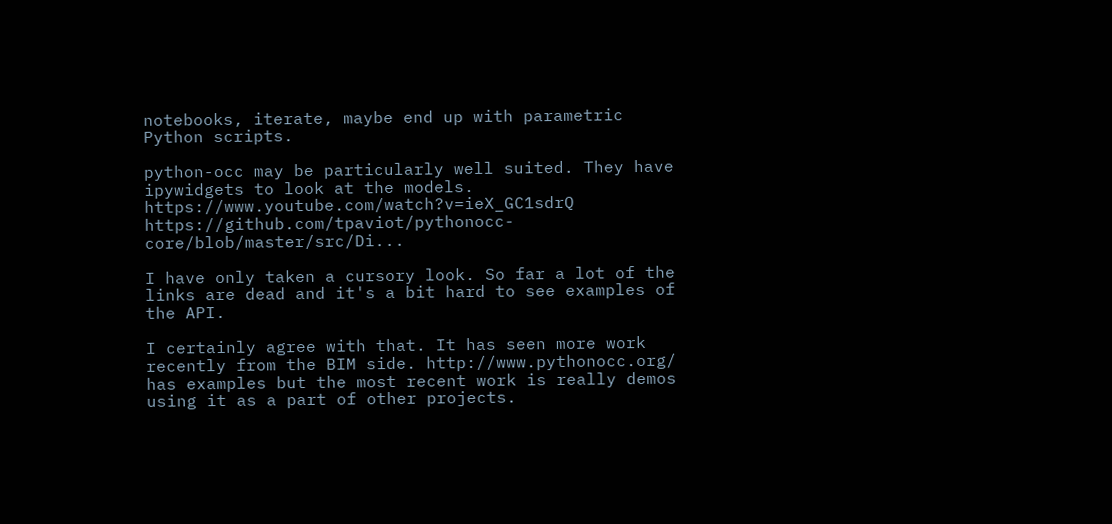notebooks, iterate, maybe end up with parametric Python scripts.

python-occ may be particularly well suited. They have ipywidgets to look at the models. https://www.youtube.com/watch?v=ieX_GC1sdrQ https://github.com/tpaviot/pythonocc-core/blob/master/src/Di...

I have only taken a cursory look. So far a lot of the links are dead and it's a bit hard to see examples of the API.

I certainly agree with that. It has seen more work recently from the BIM side. http://www.pythonocc.org/ has examples but the most recent work is really demos using it as a part of other projects.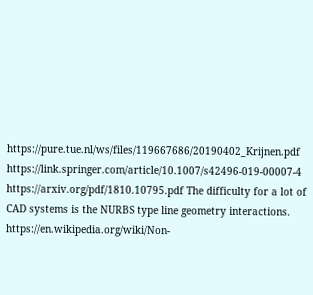https://pure.tue.nl/ws/files/119667686/20190402_Krijnen.pdf https://link.springer.com/article/10.1007/s42496-019-00007-4 https://arxiv.org/pdf/1810.10795.pdf The difficulty for a lot of CAD systems is the NURBS type line geometry interactions. https://en.wikipedia.org/wiki/Non-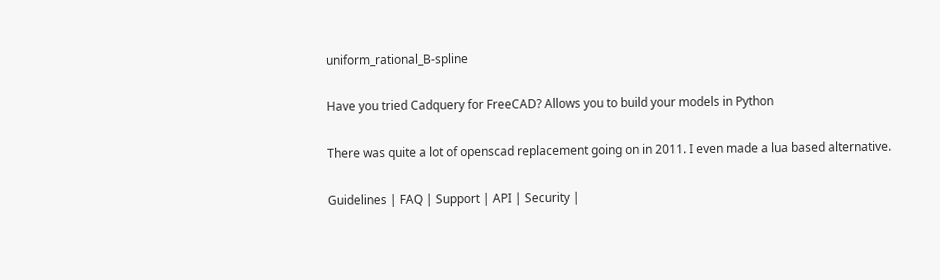uniform_rational_B-spline

Have you tried Cadquery for FreeCAD? Allows you to build your models in Python

There was quite a lot of openscad replacement going on in 2011. I even made a lua based alternative.

Guidelines | FAQ | Support | API | Security |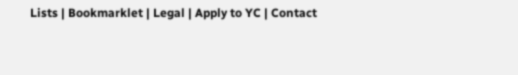Lists | Bookmarklet | Legal | Apply to YC | Contact